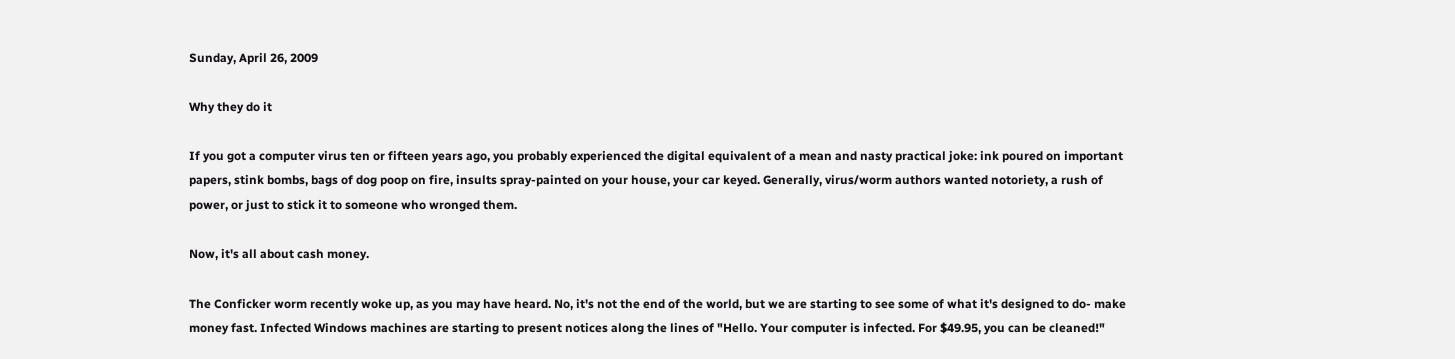Sunday, April 26, 2009

Why they do it

If you got a computer virus ten or fifteen years ago, you probably experienced the digital equivalent of a mean and nasty practical joke: ink poured on important papers, stink bombs, bags of dog poop on fire, insults spray-painted on your house, your car keyed. Generally, virus/worm authors wanted notoriety, a rush of power, or just to stick it to someone who wronged them.

Now, it's all about cash money.

The Conficker worm recently woke up, as you may have heard. No, it's not the end of the world, but we are starting to see some of what it's designed to do- make money fast. Infected Windows machines are starting to present notices along the lines of "Hello. Your computer is infected. For $49.95, you can be cleaned!"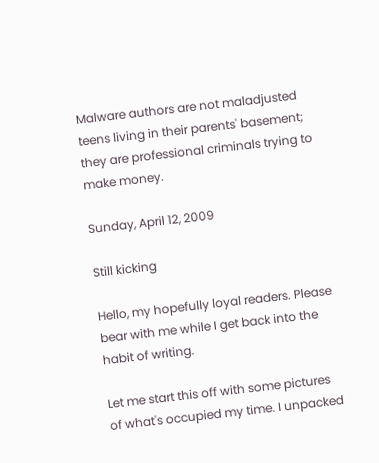Malware authors are not maladjusted teens living in their parents' basement; they are professional criminals trying to make money.

Sunday, April 12, 2009

Still kicking

Hello, my hopefully loyal readers. Please bear with me while I get back into the habit of writing.

Let me start this off with some pictures of what's occupied my time. I unpacked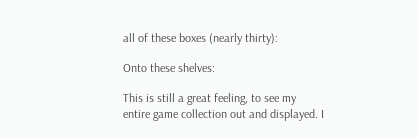all of these boxes (nearly thirty):

Onto these shelves:

This is still a great feeling, to see my entire game collection out and displayed. I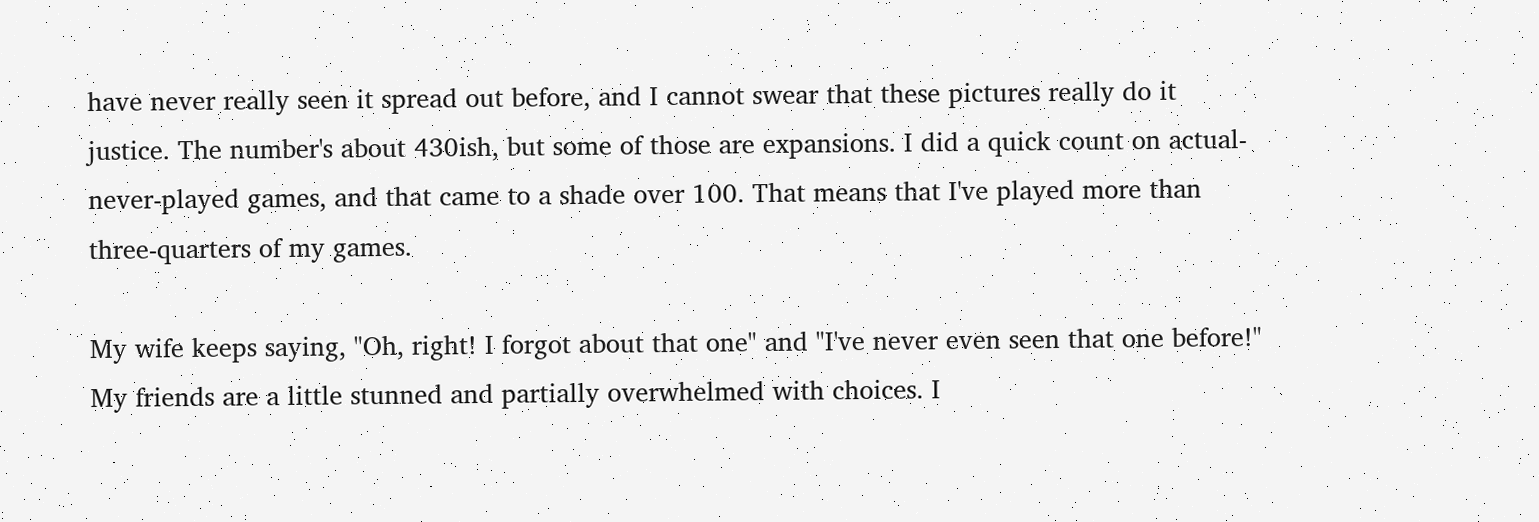have never really seen it spread out before, and I cannot swear that these pictures really do it justice. The number's about 430ish, but some of those are expansions. I did a quick count on actual-never-played games, and that came to a shade over 100. That means that I've played more than three-quarters of my games.

My wife keeps saying, "Oh, right! I forgot about that one" and "I've never even seen that one before!" My friends are a little stunned and partially overwhelmed with choices. I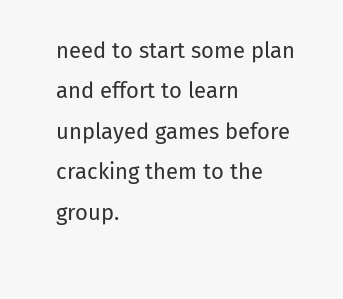need to start some plan and effort to learn unplayed games before cracking them to the group.